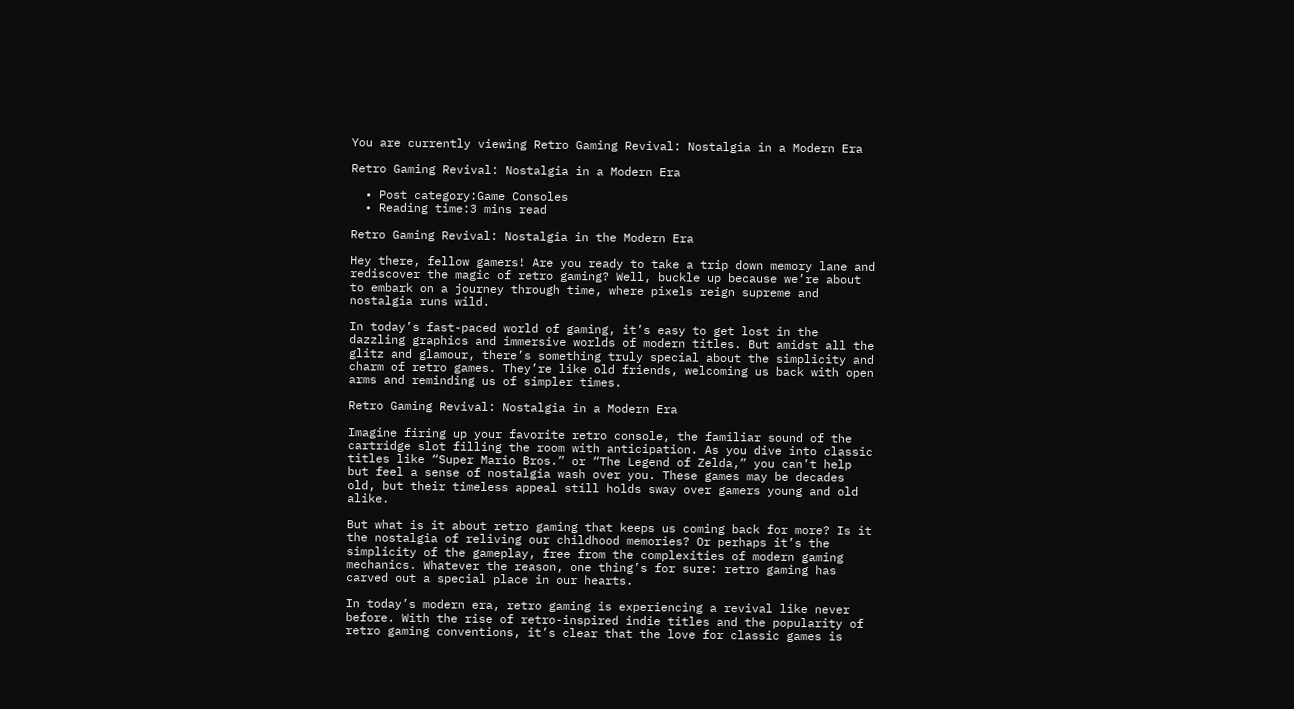You are currently viewing Retro Gaming Revival: Nostalgia in a Modern Era

Retro Gaming Revival: Nostalgia in a Modern Era

  • Post category:Game Consoles
  • Reading time:3 mins read

Retro Gaming Revival: Nostalgia in the Modern Era

Hey there, fellow gamers! Are you ready to take a trip down memory lane and rediscover the magic of retro gaming? Well, buckle up because we’re about to embark on a journey through time, where pixels reign supreme and nostalgia runs wild.

In today’s fast-paced world of gaming, it’s easy to get lost in the dazzling graphics and immersive worlds of modern titles. But amidst all the glitz and glamour, there’s something truly special about the simplicity and charm of retro games. They’re like old friends, welcoming us back with open arms and reminding us of simpler times.

Retro Gaming Revival: Nostalgia in a Modern Era

Imagine firing up your favorite retro console, the familiar sound of the cartridge slot filling the room with anticipation. As you dive into classic titles like “Super Mario Bros.” or “The Legend of Zelda,” you can’t help but feel a sense of nostalgia wash over you. These games may be decades old, but their timeless appeal still holds sway over gamers young and old alike.

But what is it about retro gaming that keeps us coming back for more? Is it the nostalgia of reliving our childhood memories? Or perhaps it’s the simplicity of the gameplay, free from the complexities of modern gaming mechanics. Whatever the reason, one thing’s for sure: retro gaming has carved out a special place in our hearts.

In today’s modern era, retro gaming is experiencing a revival like never before. With the rise of retro-inspired indie titles and the popularity of retro gaming conventions, it’s clear that the love for classic games is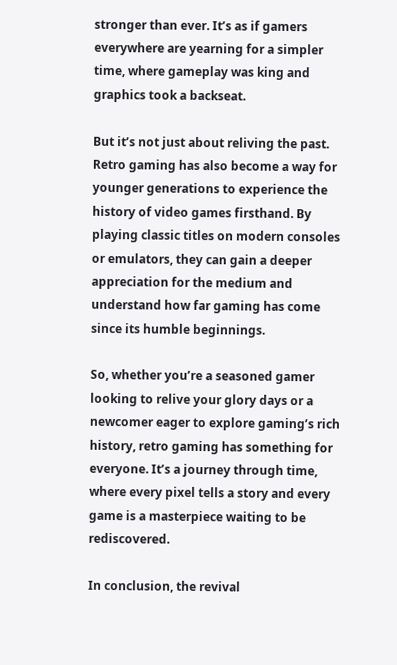stronger than ever. It’s as if gamers everywhere are yearning for a simpler time, where gameplay was king and graphics took a backseat.

But it’s not just about reliving the past. Retro gaming has also become a way for younger generations to experience the history of video games firsthand. By playing classic titles on modern consoles or emulators, they can gain a deeper appreciation for the medium and understand how far gaming has come since its humble beginnings.

So, whether you’re a seasoned gamer looking to relive your glory days or a newcomer eager to explore gaming’s rich history, retro gaming has something for everyone. It’s a journey through time, where every pixel tells a story and every game is a masterpiece waiting to be rediscovered.

In conclusion, the revival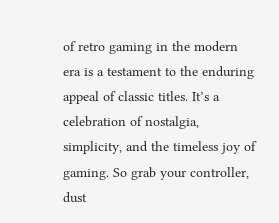of retro gaming in the modern era is a testament to the enduring appeal of classic titles. It’s a celebration of nostalgia, simplicity, and the timeless joy of gaming. So grab your controller, dust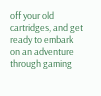off your old cartridges, and get ready to embark on an adventure through gaming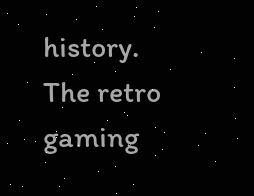history. The retro gaming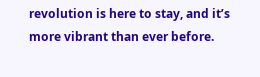revolution is here to stay, and it’s more vibrant than ever before.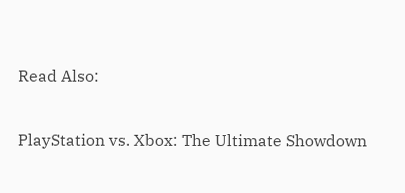Read Also:

PlayStation vs. Xbox: The Ultimate Showdown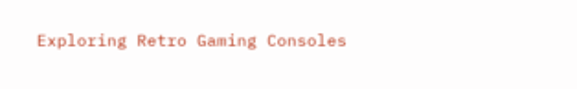Exploring Retro Gaming Consoles